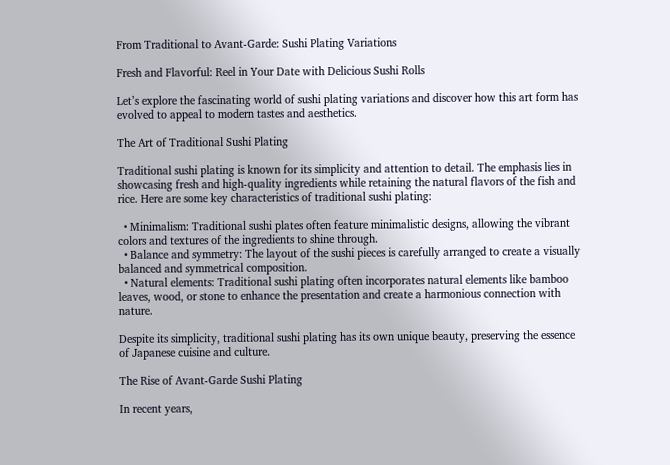From Traditional to Avant-Garde: Sushi Plating Variations

Fresh and Flavorful: Reel in Your Date with Delicious Sushi Rolls

Let’s explore the fascinating world of sushi plating variations and discover how this art form has evolved to appeal to modern tastes and aesthetics.

The Art of Traditional Sushi Plating

Traditional sushi plating is known for its simplicity and attention to detail. The emphasis lies in showcasing fresh and high-quality ingredients while retaining the natural flavors of the fish and rice. Here are some key characteristics of traditional sushi plating:

  • Minimalism: Traditional sushi plates often feature minimalistic designs, allowing the vibrant colors and textures of the ingredients to shine through.
  • Balance and symmetry: The layout of the sushi pieces is carefully arranged to create a visually balanced and symmetrical composition.
  • Natural elements: Traditional sushi plating often incorporates natural elements like bamboo leaves, wood, or stone to enhance the presentation and create a harmonious connection with nature.

Despite its simplicity, traditional sushi plating has its own unique beauty, preserving the essence of Japanese cuisine and culture.

The Rise of Avant-Garde Sushi Plating

In recent years,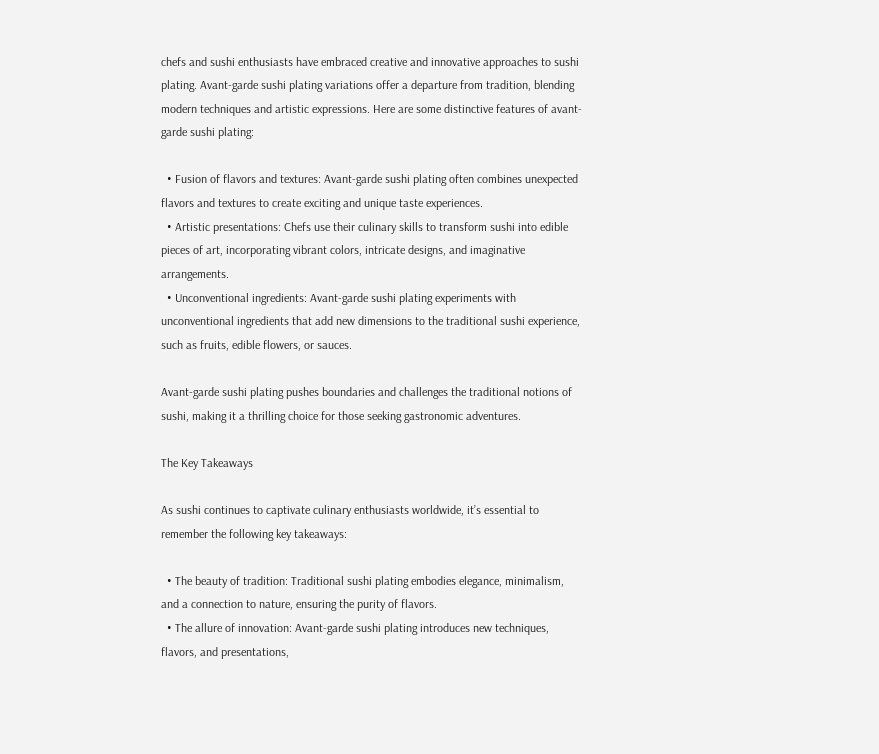chefs and sushi enthusiasts have embraced creative and innovative approaches to sushi plating. Avant-garde sushi plating variations offer a departure from tradition, blending modern techniques and artistic expressions. Here are some distinctive features of avant-garde sushi plating:

  • Fusion of flavors and textures: Avant-garde sushi plating often combines unexpected flavors and textures to create exciting and unique taste experiences.
  • Artistic presentations: Chefs use their culinary skills to transform sushi into edible pieces of art, incorporating vibrant colors, intricate designs, and imaginative arrangements.
  • Unconventional ingredients: Avant-garde sushi plating experiments with unconventional ingredients that add new dimensions to the traditional sushi experience, such as fruits, edible flowers, or sauces.

Avant-garde sushi plating pushes boundaries and challenges the traditional notions of sushi, making it a thrilling choice for those seeking gastronomic adventures.

The Key Takeaways

As sushi continues to captivate culinary enthusiasts worldwide, it’s essential to remember the following key takeaways:

  • The beauty of tradition: Traditional sushi plating embodies elegance, minimalism, and a connection to nature, ensuring the purity of flavors.
  • The allure of innovation: Avant-garde sushi plating introduces new techniques, flavors, and presentations,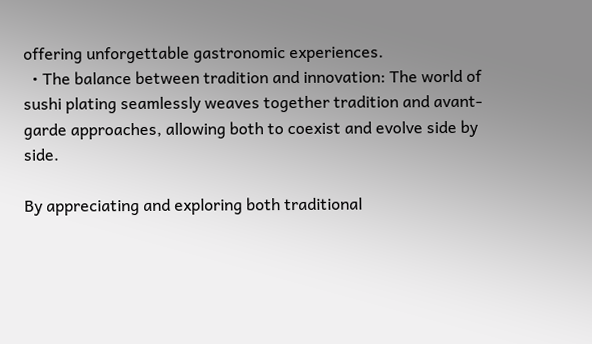offering unforgettable gastronomic experiences.
  • The balance between tradition and innovation: The world of sushi plating seamlessly weaves together tradition and avant-garde approaches, allowing both to coexist and evolve side by side.

By appreciating and exploring both traditional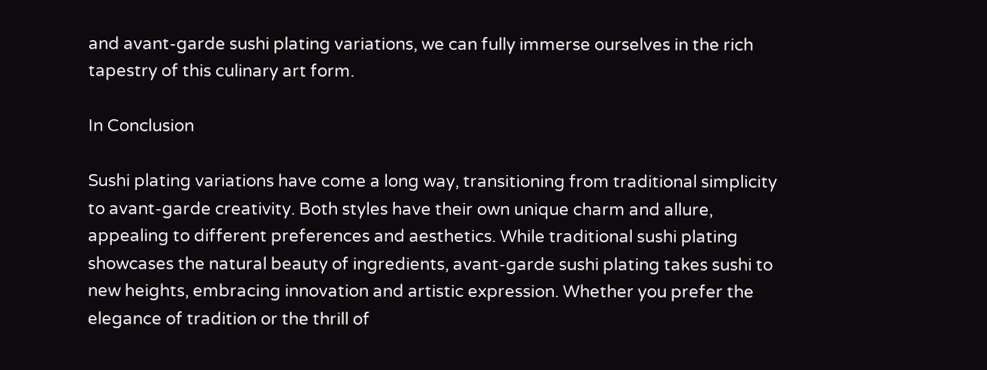and avant-garde sushi plating variations, we can fully immerse ourselves in the rich tapestry of this culinary art form.

In Conclusion

Sushi plating variations have come a long way, transitioning from traditional simplicity to avant-garde creativity. Both styles have their own unique charm and allure, appealing to different preferences and aesthetics. While traditional sushi plating showcases the natural beauty of ingredients, avant-garde sushi plating takes sushi to new heights, embracing innovation and artistic expression. Whether you prefer the elegance of tradition or the thrill of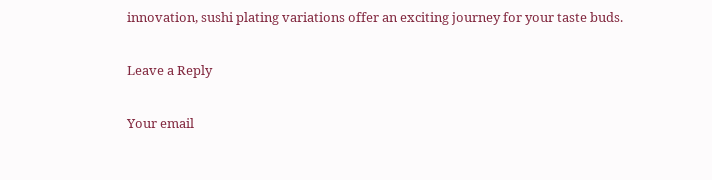innovation, sushi plating variations offer an exciting journey for your taste buds.

Leave a Reply

Your email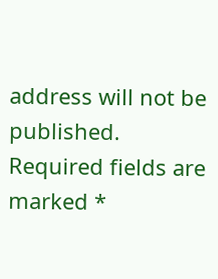address will not be published. Required fields are marked *